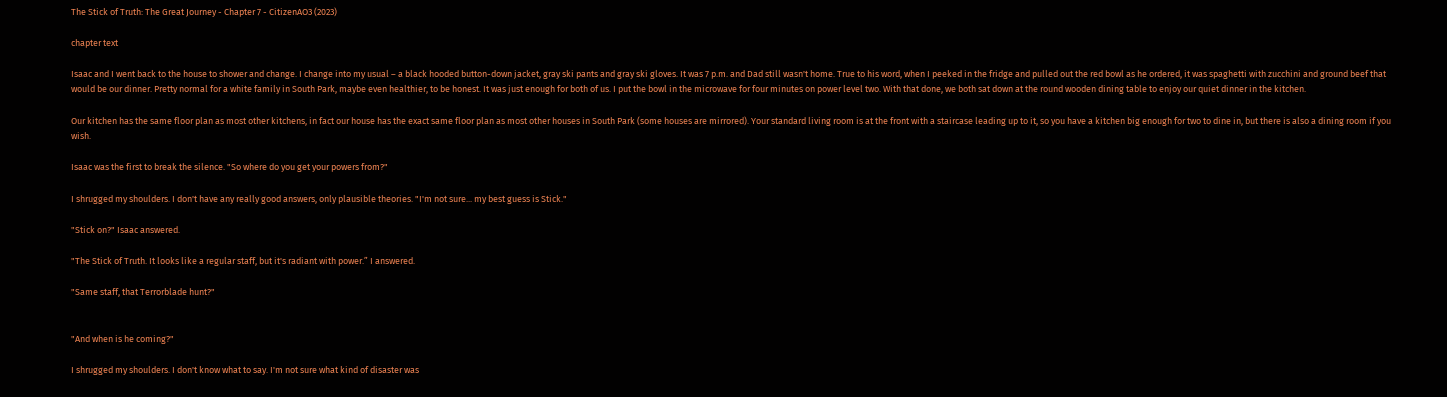The Stick of Truth: The Great Journey - Chapter 7 - CitizenAO3 (2023)

chapter text

Isaac and I went back to the house to shower and change. I change into my usual – a black hooded button-down jacket, gray ski pants and gray ski gloves. It was 7 p.m. and Dad still wasn't home. True to his word, when I peeked in the fridge and pulled out the red bowl as he ordered, it was spaghetti with zucchini and ground beef that would be our dinner. Pretty normal for a white family in South Park, maybe even healthier, to be honest. It was just enough for both of us. I put the bowl in the microwave for four minutes on power level two. With that done, we both sat down at the round wooden dining table to enjoy our quiet dinner in the kitchen.

Our kitchen has the same floor plan as most other kitchens, in fact our house has the exact same floor plan as most other houses in South Park (some houses are mirrored). Your standard living room is at the front with a staircase leading up to it, so you have a kitchen big enough for two to dine in, but there is also a dining room if you wish.

Isaac was the first to break the silence. "So where do you get your powers from?"

I shrugged my shoulders. I don't have any really good answers, only plausible theories. "I'm not sure... my best guess is Stick."

"Stick on?" Isaac answered.

"The Stick of Truth. It looks like a regular staff, but it's radiant with power.” I answered.

"Same staff, that Terrorblade hunt?"


"And when is he coming?"

I shrugged my shoulders. I don't know what to say. I'm not sure what kind of disaster was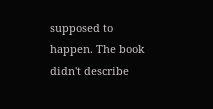supposed to happen. The book didn't describe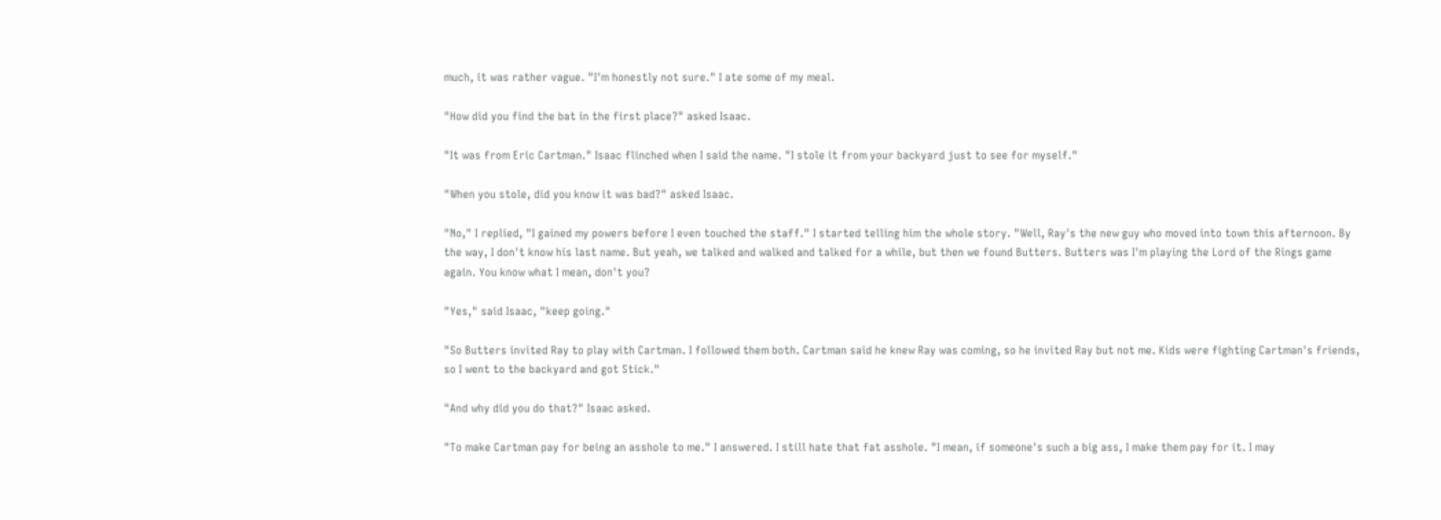much, it was rather vague. "I'm honestly not sure." I ate some of my meal.

"How did you find the bat in the first place?" asked Isaac.

"It was from Eric Cartman." Isaac flinched when I said the name. "I stole it from your backyard just to see for myself."

"When you stole, did you know it was bad?" asked Isaac.

"No," I replied, "I gained my powers before I even touched the staff." I started telling him the whole story. "Well, Ray's the new guy who moved into town this afternoon. By the way, I don't know his last name. But yeah, we talked and walked and talked for a while, but then we found Butters. Butters was I'm playing the Lord of the Rings game again. You know what I mean, don't you?

"Yes," said Isaac, "keep going."

"So Butters invited Ray to play with Cartman. I followed them both. Cartman said he knew Ray was coming, so he invited Ray but not me. Kids were fighting Cartman's friends, so I went to the backyard and got Stick."

"And why did you do that?" Isaac asked.

"To make Cartman pay for being an asshole to me." I answered. I still hate that fat asshole. "I mean, if someone's such a big ass, I make them pay for it. I may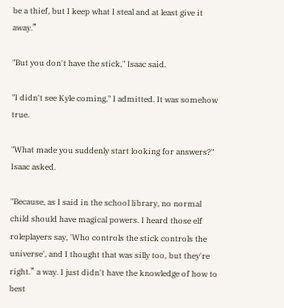be a thief, but I keep what I steal and at least give it away.”

"But you don't have the stick," Isaac said.

"I didn't see Kyle coming," I admitted. It was somehow true.

"What made you suddenly start looking for answers?" Isaac asked.

"Because, as I said in the school library, no normal child should have magical powers. I heard those elf roleplayers say, 'Who controls the stick controls the universe', and I thought that was silly too, but they're right.” a way. I just didn't have the knowledge of how to best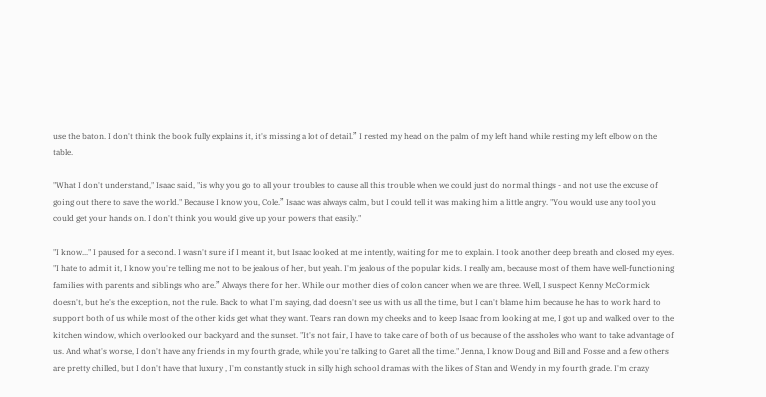use the baton. I don't think the book fully explains it, it's missing a lot of detail.” I rested my head on the palm of my left hand while resting my left elbow on the table.

"What I don't understand," Isaac said, "is why you go to all your troubles to cause all this trouble when we could just do normal things - and not use the excuse of going out there to save the world." Because I know you, Cole.” Isaac was always calm, but I could tell it was making him a little angry. "You would use any tool you could get your hands on. I don't think you would give up your powers that easily."

"I know..." I paused for a second. I wasn't sure if I meant it, but Isaac looked at me intently, waiting for me to explain. I took another deep breath and closed my eyes. "I hate to admit it, I know you're telling me not to be jealous of her, but yeah. I'm jealous of the popular kids. I really am, because most of them have well-functioning families with parents and siblings who are.” Always there for her. While our mother dies of colon cancer when we are three. Well, I suspect Kenny McCormick doesn't, but he's the exception, not the rule. Back to what I'm saying, dad doesn't see us with us all the time, but I can't blame him because he has to work hard to support both of us while most of the other kids get what they want. Tears ran down my cheeks and to keep Isaac from looking at me, I got up and walked over to the kitchen window, which overlooked our backyard and the sunset. "It's not fair, I have to take care of both of us because of the assholes who want to take advantage of us. And what's worse, I don't have any friends in my fourth grade, while you're talking to Garet all the time." Jenna, I know Doug and Bill and Fosse and a few others are pretty chilled, but I don't have that luxury , I'm constantly stuck in silly high school dramas with the likes of Stan and Wendy in my fourth grade. I'm crazy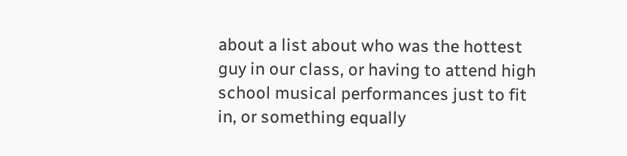about a list about who was the hottest guy in our class, or having to attend high school musical performances just to fit in, or something equally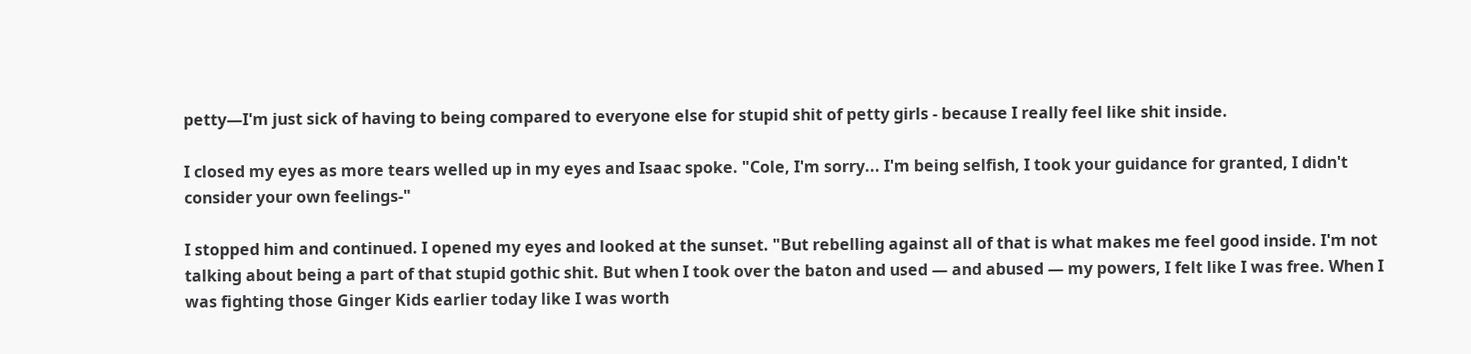petty—I'm just sick of having to being compared to everyone else for stupid shit of petty girls - because I really feel like shit inside.

I closed my eyes as more tears welled up in my eyes and Isaac spoke. "Cole, I'm sorry... I'm being selfish, I took your guidance for granted, I didn't consider your own feelings-"

I stopped him and continued. I opened my eyes and looked at the sunset. "But rebelling against all of that is what makes me feel good inside. I'm not talking about being a part of that stupid gothic shit. But when I took over the baton and used — and abused — my powers, I felt like I was free. When I was fighting those Ginger Kids earlier today like I was worth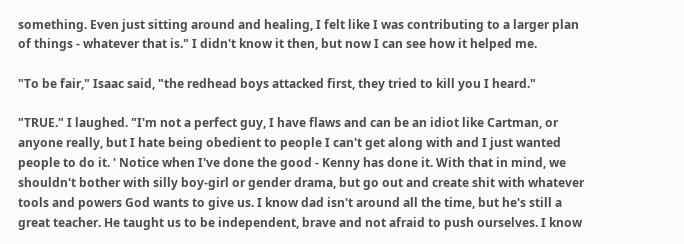something. Even just sitting around and healing, I felt like I was contributing to a larger plan of things - whatever that is." I didn't know it then, but now I can see how it helped me.

"To be fair," Isaac said, "the redhead boys attacked first, they tried to kill you I heard."

"TRUE." I laughed. "I'm not a perfect guy, I have flaws and can be an idiot like Cartman, or anyone really, but I hate being obedient to people I can't get along with and I just wanted people to do it. ' Notice when I've done the good - Kenny has done it. With that in mind, we shouldn't bother with silly boy-girl or gender drama, but go out and create shit with whatever tools and powers God wants to give us. I know dad isn't around all the time, but he's still a great teacher. He taught us to be independent, brave and not afraid to push ourselves. I know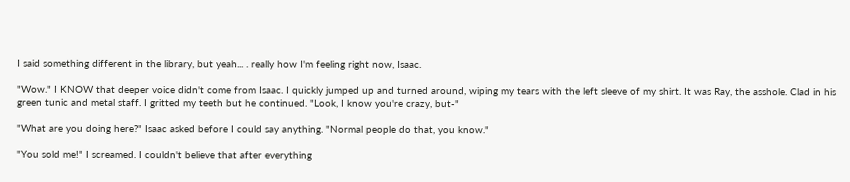I said something different in the library, but yeah... . really how I'm feeling right now, Isaac.

"Wow." I KNOW that deeper voice didn't come from Isaac. I quickly jumped up and turned around, wiping my tears with the left sleeve of my shirt. It was Ray, the asshole. Clad in his green tunic and metal staff. I gritted my teeth but he continued. "Look, I know you're crazy, but-"

"What are you doing here?" Isaac asked before I could say anything. "Normal people do that, you know."

"You sold me!" I screamed. I couldn't believe that after everything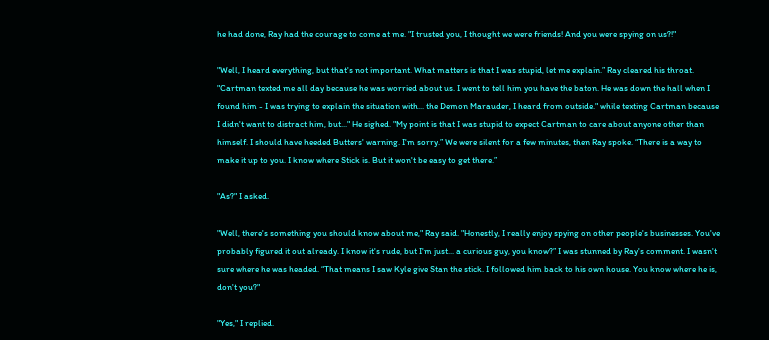he had done, Ray had the courage to come at me. "I trusted you, I thought we were friends! And you were spying on us?!"

"Well, I heard everything, but that's not important. What matters is that I was stupid, let me explain.” Ray cleared his throat. "Cartman texted me all day because he was worried about us. I went to tell him you have the baton. He was down the hall when I found him - I was trying to explain the situation with... the Demon Marauder, I heard from outside." while texting Cartman because I didn't want to distract him, but..." He sighed. "My point is that I was stupid to expect Cartman to care about anyone other than himself. I should have heeded Butters' warning. I'm sorry.” We were silent for a few minutes, then Ray spoke. “There is a way to make it up to you. I know where Stick is. But it won't be easy to get there.”

"As?" I asked.

"Well, there's something you should know about me," Ray said. "Honestly, I really enjoy spying on other people's businesses. You've probably figured it out already. I know it's rude, but I'm just... a curious guy, you know?” I was stunned by Ray's comment. I wasn't sure where he was headed. “That means I saw Kyle give Stan the stick. I followed him back to his own house. You know where he is, don't you?"

"Yes," I replied.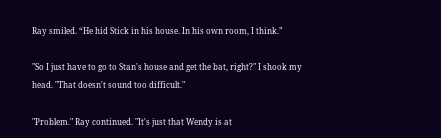Ray smiled. “He hid Stick in his house. In his own room, I think.”

"So I just have to go to Stan's house and get the bat, right?" I shook my head. "That doesn't sound too difficult."

"Problem." Ray continued. "It's just that Wendy is at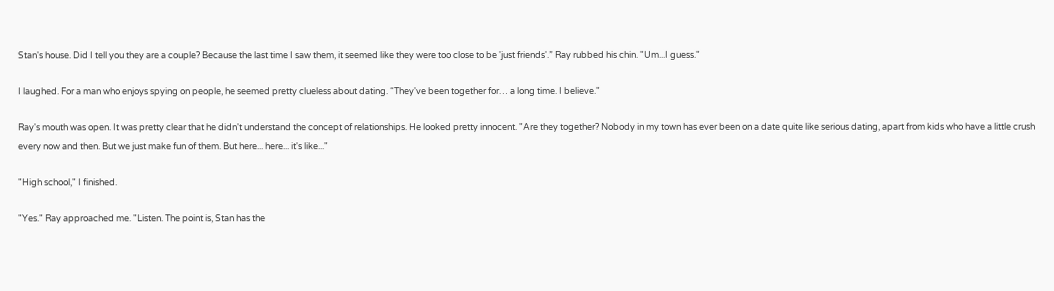Stan's house. Did I tell you they are a couple? Because the last time I saw them, it seemed like they were too close to be 'just friends'.” Ray rubbed his chin. "Um...I guess."

I laughed. For a man who enjoys spying on people, he seemed pretty clueless about dating. “They've been together for… a long time. I believe."

Ray's mouth was open. It was pretty clear that he didn't understand the concept of relationships. He looked pretty innocent. "Are they together? Nobody in my town has ever been on a date quite like serious dating, apart from kids who have a little crush every now and then. But we just make fun of them. But here... here... it's like..."

"High school," I finished.

"Yes." Ray approached me. "Listen. The point is, Stan has the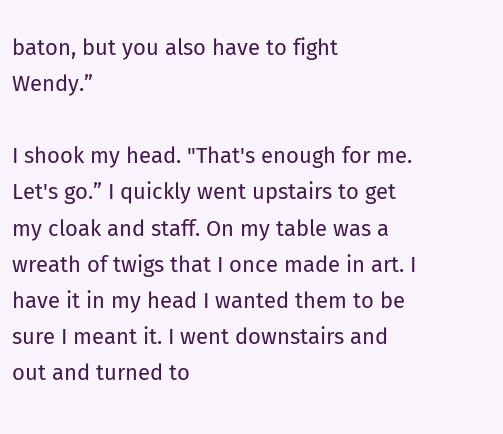baton, but you also have to fight Wendy.”

I shook my head. "That's enough for me. Let's go.” I quickly went upstairs to get my cloak and staff. On my table was a wreath of twigs that I once made in art. I have it in my head I wanted them to be sure I meant it. I went downstairs and out and turned to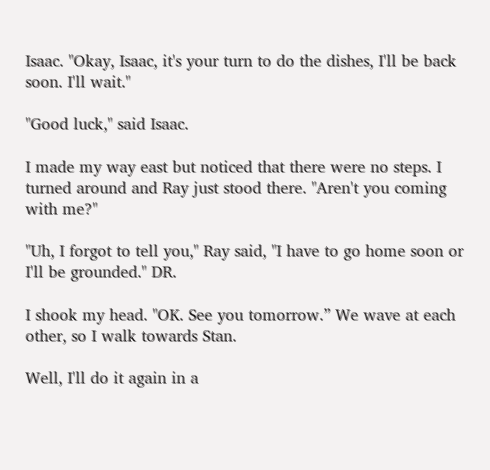Isaac. "Okay, Isaac, it's your turn to do the dishes, I'll be back soon. I'll wait."

"Good luck," said Isaac.

I made my way east but noticed that there were no steps. I turned around and Ray just stood there. "Aren't you coming with me?"

"Uh, I forgot to tell you," Ray said, "I have to go home soon or I'll be grounded." DR.

I shook my head. "OK. See you tomorrow.” We wave at each other, so I walk towards Stan.

Well, I'll do it again in a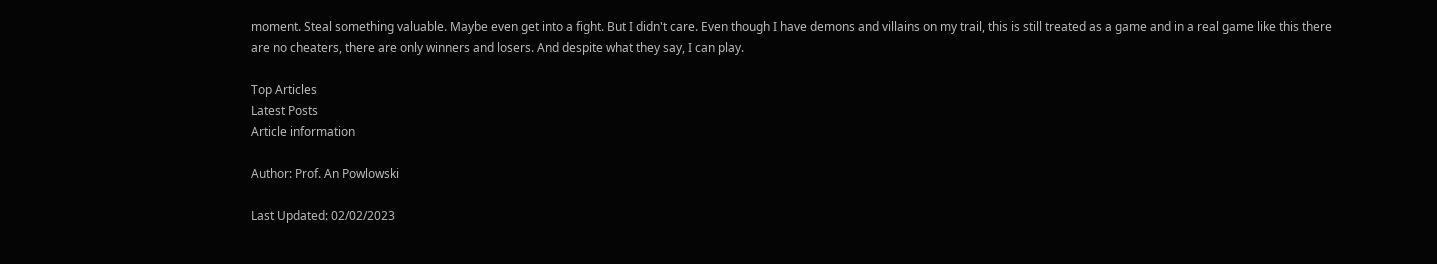moment. Steal something valuable. Maybe even get into a fight. But I didn't care. Even though I have demons and villains on my trail, this is still treated as a game and in a real game like this there are no cheaters, there are only winners and losers. And despite what they say, I can play.

Top Articles
Latest Posts
Article information

Author: Prof. An Powlowski

Last Updated: 02/02/2023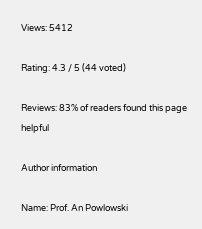Views: 5412

Rating: 4.3 / 5 (44 voted)

Reviews: 83% of readers found this page helpful

Author information

Name: Prof. An Powlowski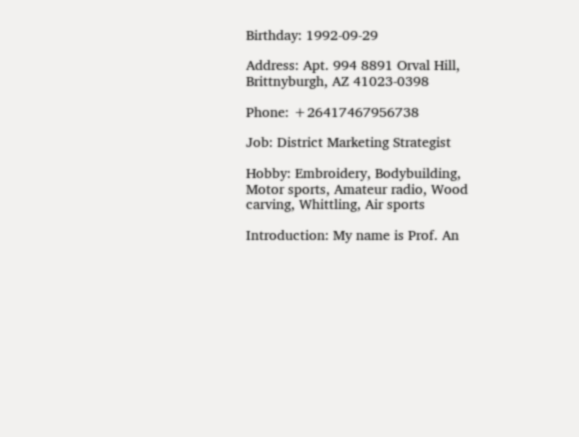Birthday: 1992-09-29

Address: Apt. 994 8891 Orval Hill, Brittnyburgh, AZ 41023-0398

Phone: +26417467956738

Job: District Marketing Strategist

Hobby: Embroidery, Bodybuilding, Motor sports, Amateur radio, Wood carving, Whittling, Air sports

Introduction: My name is Prof. An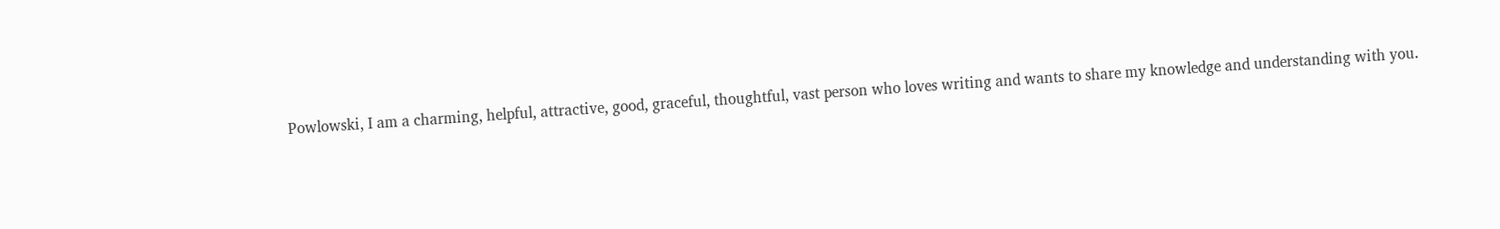Powlowski, I am a charming, helpful, attractive, good, graceful, thoughtful, vast person who loves writing and wants to share my knowledge and understanding with you.